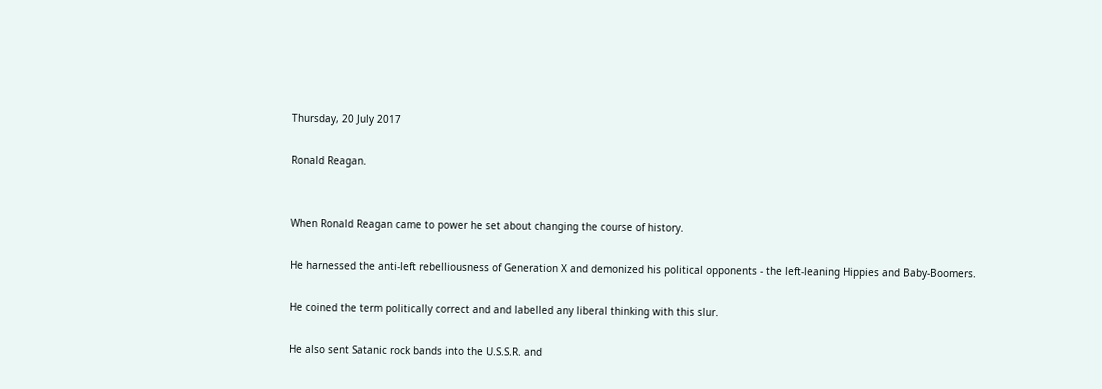Thursday, 20 July 2017

Ronald Reagan.


When Ronald Reagan came to power he set about changing the course of history.

He harnessed the anti-left rebelliousness of Generation X and demonized his political opponents - the left-leaning Hippies and Baby-Boomers.

He coined the term politically correct and and labelled any liberal thinking with this slur.

He also sent Satanic rock bands into the U.S.S.R. and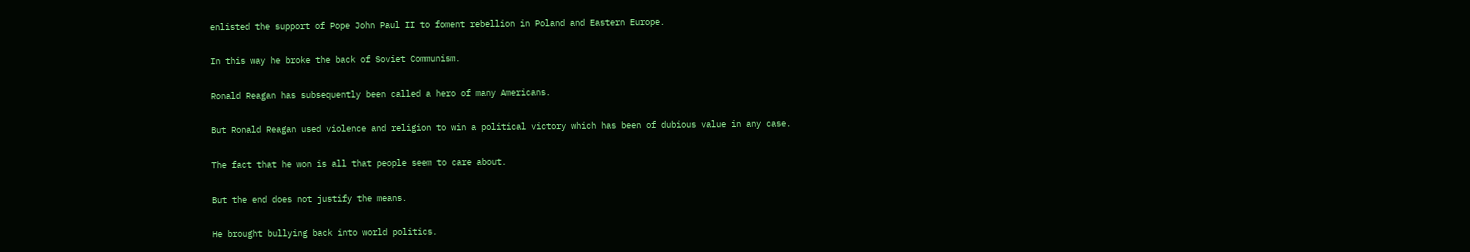enlisted the support of Pope John Paul II to foment rebellion in Poland and Eastern Europe.

In this way he broke the back of Soviet Communism.

Ronald Reagan has subsequently been called a hero of many Americans.

But Ronald Reagan used violence and religion to win a political victory which has been of dubious value in any case.

The fact that he won is all that people seem to care about.

But the end does not justify the means.

He brought bullying back into world politics.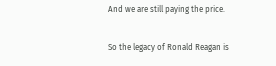And we are still paying the price.

So the legacy of Ronald Reagan is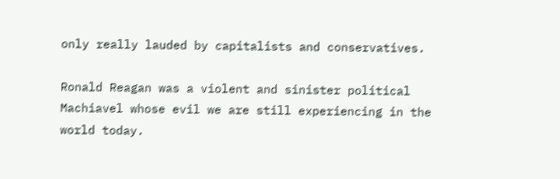only really lauded by capitalists and conservatives.

Ronald Reagan was a violent and sinister political Machiavel whose evil we are still experiencing in the world today.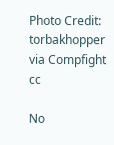Photo Credit: torbakhopper via Compfight cc

No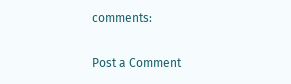comments:

Post a Comment